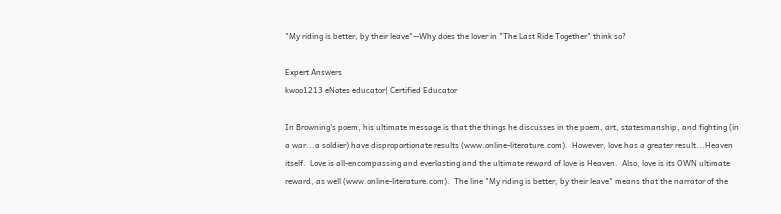"My riding is better, by their leave"--Why does the lover in "The Last Ride Together" think so?

Expert Answers
kwoo1213 eNotes educator| Certified Educator

In Browning's poem, his ultimate message is that the things he discusses in the poem, art, statesmanship, and fighting (in a war...a soldier) have disproportionate results (www.online-literature.com).  However, love has a greater result...Heaven itself.  Love is all-encompassing and everlasting and the ultimate reward of love is Heaven.  Also, love is its OWN ultimate reward, as well (www.online-literature.com).  The line "My riding is better, by their leave" means that the narrator of the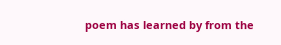poem has learned by from the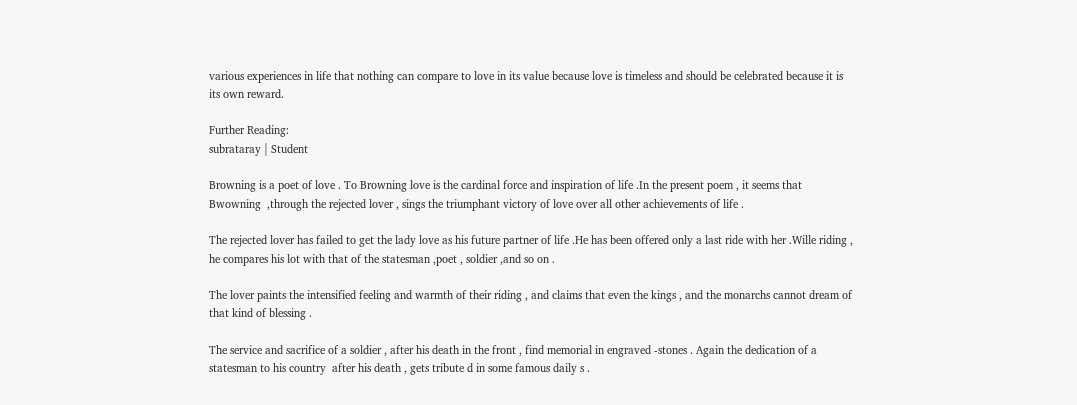various experiences in life that nothing can compare to love in its value because love is timeless and should be celebrated because it is its own reward.

Further Reading:
subrataray | Student

Browning is a poet of love . To Browning love is the cardinal force and inspiration of life .In the present poem , it seems that Bwowning  ,through the rejected lover , sings the triumphant victory of love over all other achievements of life .

The rejected lover has failed to get the lady love as his future partner of life .He has been offered only a last ride with her .Wille riding , he compares his lot with that of the statesman ,poet , soldier ,and so on .

The lover paints the intensified feeling and warmth of their riding , and claims that even the kings , and the monarchs cannot dream of that kind of blessing .

The service and sacrifice of a soldier , after his death in the front , find memorial in engraved -stones . Again the dedication of a statesman to his country  after his death , gets tribute d in some famous daily s .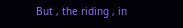But , the riding , in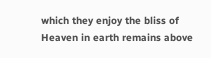which they enjoy the bliss of Heaven in earth remains above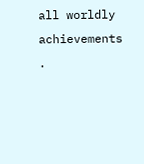all worldly achievements .